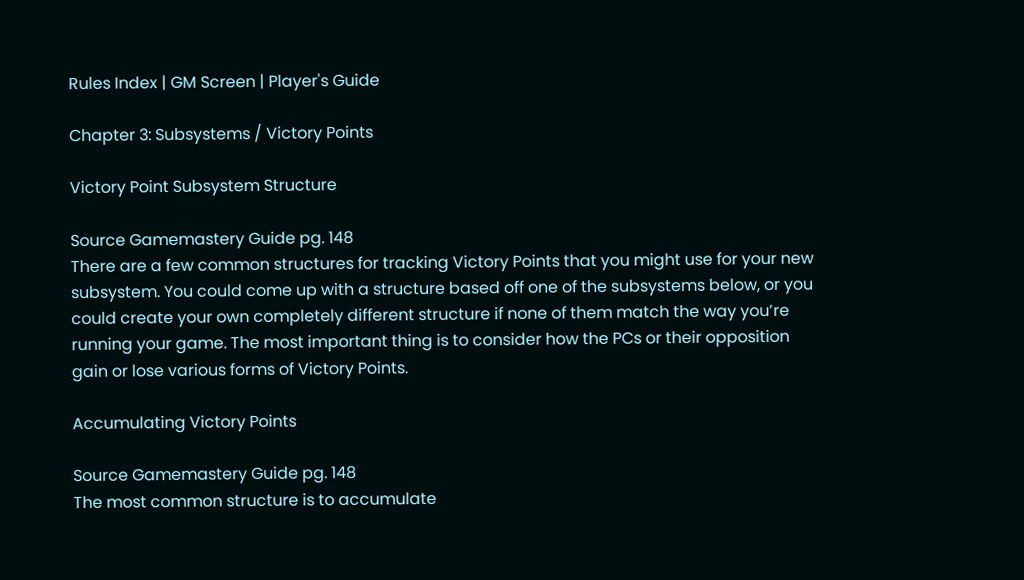Rules Index | GM Screen | Player's Guide

Chapter 3: Subsystems / Victory Points

Victory Point Subsystem Structure

Source Gamemastery Guide pg. 148
There are a few common structures for tracking Victory Points that you might use for your new subsystem. You could come up with a structure based off one of the subsystems below, or you could create your own completely different structure if none of them match the way you’re running your game. The most important thing is to consider how the PCs or their opposition gain or lose various forms of Victory Points.

Accumulating Victory Points

Source Gamemastery Guide pg. 148
The most common structure is to accumulate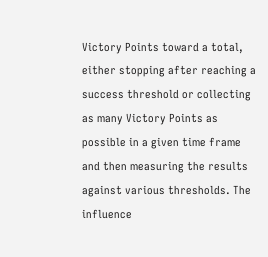Victory Points toward a total, either stopping after reaching a success threshold or collecting as many Victory Points as possible in a given time frame and then measuring the results against various thresholds. The influence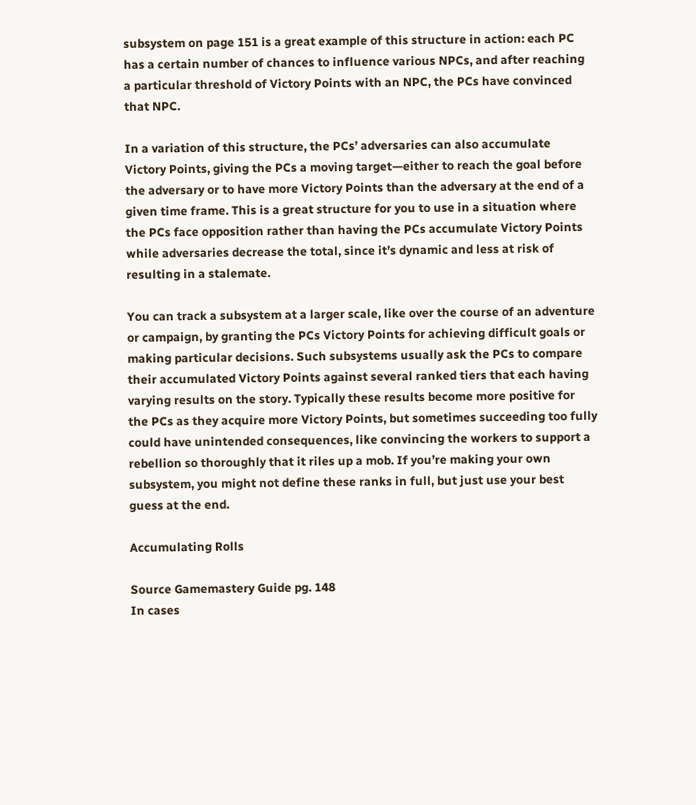subsystem on page 151 is a great example of this structure in action: each PC has a certain number of chances to influence various NPCs, and after reaching a particular threshold of Victory Points with an NPC, the PCs have convinced that NPC.

In a variation of this structure, the PCs’ adversaries can also accumulate Victory Points, giving the PCs a moving target—either to reach the goal before the adversary or to have more Victory Points than the adversary at the end of a given time frame. This is a great structure for you to use in a situation where the PCs face opposition rather than having the PCs accumulate Victory Points while adversaries decrease the total, since it’s dynamic and less at risk of resulting in a stalemate.

You can track a subsystem at a larger scale, like over the course of an adventure or campaign, by granting the PCs Victory Points for achieving difficult goals or making particular decisions. Such subsystems usually ask the PCs to compare their accumulated Victory Points against several ranked tiers that each having varying results on the story. Typically these results become more positive for the PCs as they acquire more Victory Points, but sometimes succeeding too fully could have unintended consequences, like convincing the workers to support a rebellion so thoroughly that it riles up a mob. If you’re making your own subsystem, you might not define these ranks in full, but just use your best guess at the end.

Accumulating Rolls

Source Gamemastery Guide pg. 148
In cases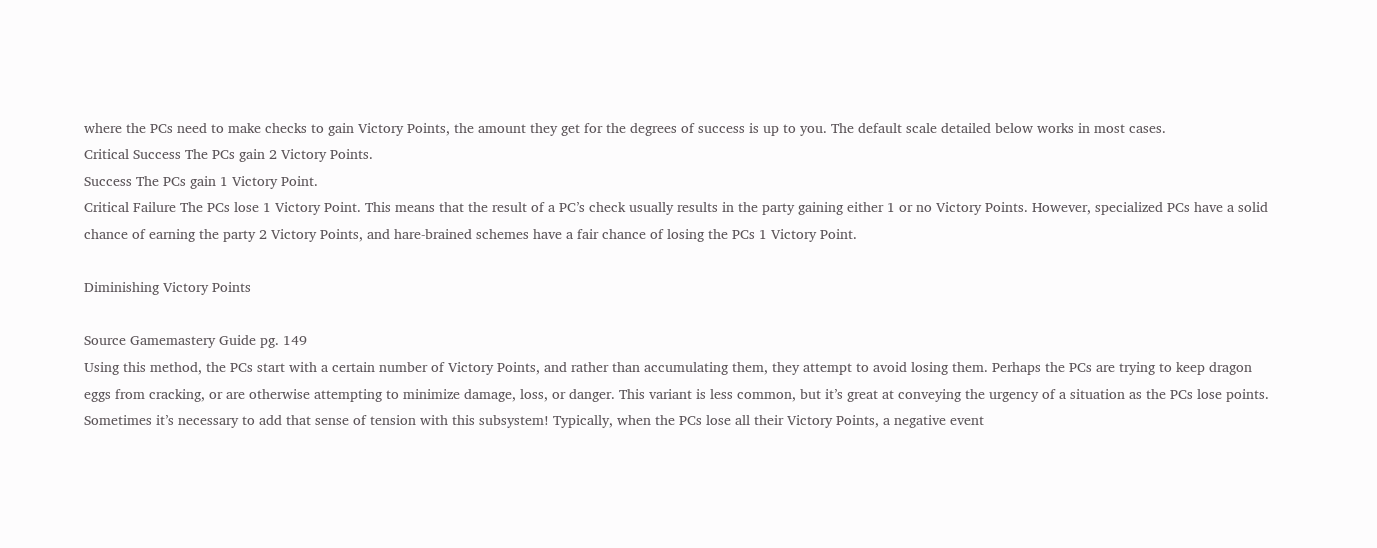where the PCs need to make checks to gain Victory Points, the amount they get for the degrees of success is up to you. The default scale detailed below works in most cases.
Critical Success The PCs gain 2 Victory Points.
Success The PCs gain 1 Victory Point.
Critical Failure The PCs lose 1 Victory Point. This means that the result of a PC’s check usually results in the party gaining either 1 or no Victory Points. However, specialized PCs have a solid chance of earning the party 2 Victory Points, and hare‑brained schemes have a fair chance of losing the PCs 1 Victory Point.

Diminishing Victory Points

Source Gamemastery Guide pg. 149
Using this method, the PCs start with a certain number of Victory Points, and rather than accumulating them, they attempt to avoid losing them. Perhaps the PCs are trying to keep dragon eggs from cracking, or are otherwise attempting to minimize damage, loss, or danger. This variant is less common, but it’s great at conveying the urgency of a situation as the PCs lose points. Sometimes it’s necessary to add that sense of tension with this subsystem! Typically, when the PCs lose all their Victory Points, a negative event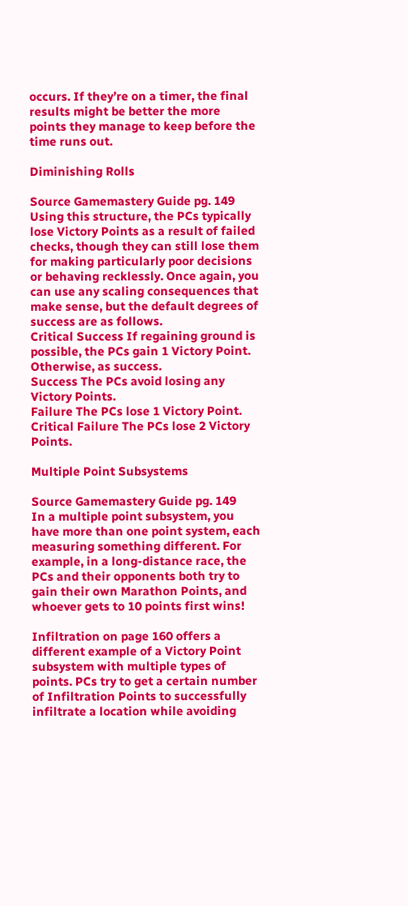occurs. If they’re on a timer, the final results might be better the more points they manage to keep before the time runs out.

Diminishing Rolls

Source Gamemastery Guide pg. 149
Using this structure, the PCs typically lose Victory Points as a result of failed checks, though they can still lose them for making particularly poor decisions or behaving recklessly. Once again, you can use any scaling consequences that make sense, but the default degrees of success are as follows.
Critical Success If regaining ground is possible, the PCs gain 1 Victory Point. Otherwise, as success.
Success The PCs avoid losing any Victory Points.
Failure The PCs lose 1 Victory Point.
Critical Failure The PCs lose 2 Victory Points.

Multiple Point Subsystems

Source Gamemastery Guide pg. 149
In a multiple point subsystem, you have more than one point system, each measuring something different. For example, in a long-distance race, the PCs and their opponents both try to gain their own Marathon Points, and whoever gets to 10 points first wins!

Infiltration on page 160 offers a different example of a Victory Point subsystem with multiple types of points. PCs try to get a certain number of Infiltration Points to successfully infiltrate a location while avoiding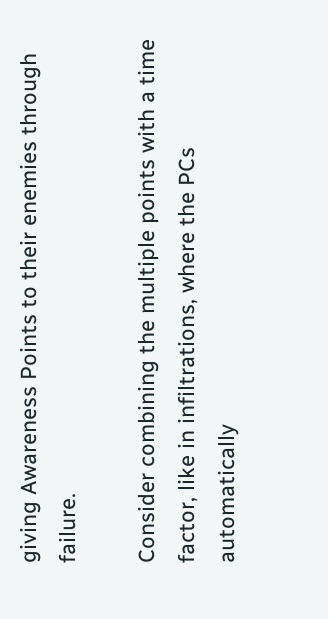giving Awareness Points to their enemies through failure.

Consider combining the multiple points with a time factor, like in infiltrations, where the PCs automatically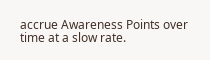accrue Awareness Points over time at a slow rate.